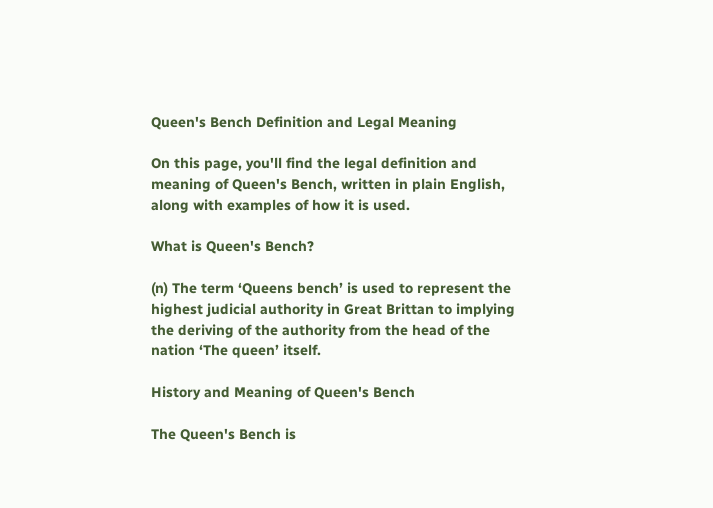Queen's Bench Definition and Legal Meaning

On this page, you'll find the legal definition and meaning of Queen's Bench, written in plain English, along with examples of how it is used.

What is Queen's Bench?

(n) The term ‘Queens bench’ is used to represent the highest judicial authority in Great Brittan to implying the deriving of the authority from the head of the nation ‘The queen’ itself.

History and Meaning of Queen's Bench

The Queen's Bench is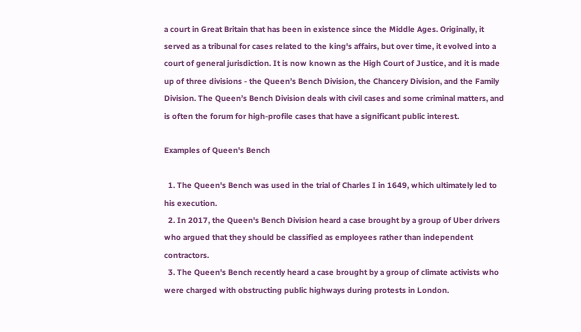a court in Great Britain that has been in existence since the Middle Ages. Originally, it served as a tribunal for cases related to the king's affairs, but over time, it evolved into a court of general jurisdiction. It is now known as the High Court of Justice, and it is made up of three divisions - the Queen’s Bench Division, the Chancery Division, and the Family Division. The Queen’s Bench Division deals with civil cases and some criminal matters, and is often the forum for high-profile cases that have a significant public interest.

Examples of Queen's Bench

  1. The Queen's Bench was used in the trial of Charles I in 1649, which ultimately led to his execution.
  2. In 2017, the Queen's Bench Division heard a case brought by a group of Uber drivers who argued that they should be classified as employees rather than independent contractors.
  3. The Queen's Bench recently heard a case brought by a group of climate activists who were charged with obstructing public highways during protests in London.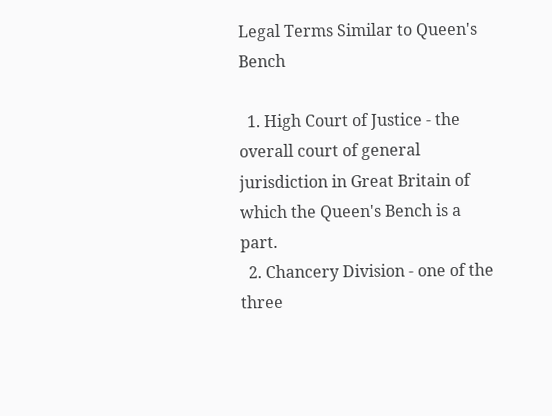Legal Terms Similar to Queen's Bench

  1. High Court of Justice - the overall court of general jurisdiction in Great Britain of which the Queen's Bench is a part.
  2. Chancery Division - one of the three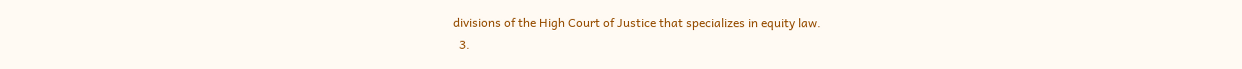divisions of the High Court of Justice that specializes in equity law.
  3.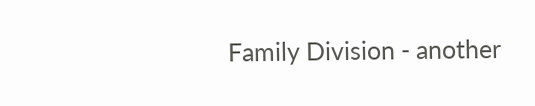Family Division - another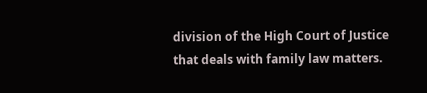division of the High Court of Justice that deals with family law matters.